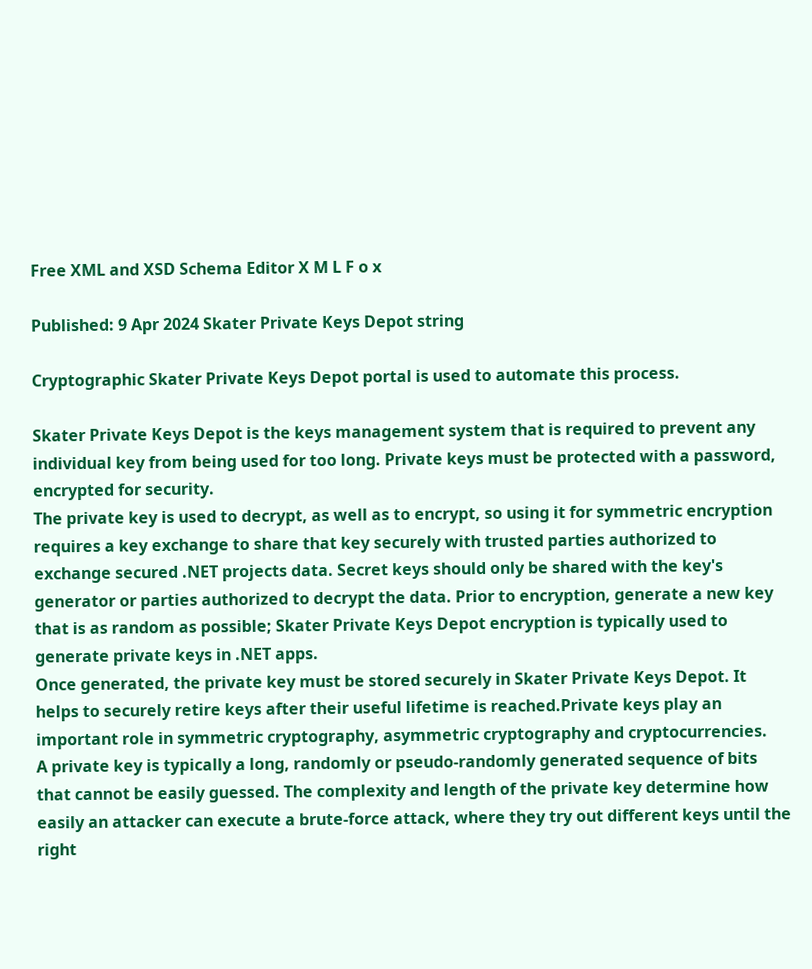Free XML and XSD Schema Editor X M L F o x

Published: 9 Apr 2024 Skater Private Keys Depot string

Cryptographic Skater Private Keys Depot portal is used to automate this process.

Skater Private Keys Depot is the keys management system that is required to prevent any individual key from being used for too long. Private keys must be protected with a password, encrypted for security.
The private key is used to decrypt, as well as to encrypt, so using it for symmetric encryption requires a key exchange to share that key securely with trusted parties authorized to exchange secured .NET projects data. Secret keys should only be shared with the key's generator or parties authorized to decrypt the data. Prior to encryption, generate a new key that is as random as possible; Skater Private Keys Depot encryption is typically used to generate private keys in .NET apps.
Once generated, the private key must be stored securely in Skater Private Keys Depot. It helps to securely retire keys after their useful lifetime is reached.Private keys play an important role in symmetric cryptography, asymmetric cryptography and cryptocurrencies.
A private key is typically a long, randomly or pseudo-randomly generated sequence of bits that cannot be easily guessed. The complexity and length of the private key determine how easily an attacker can execute a brute-force attack, where they try out different keys until the right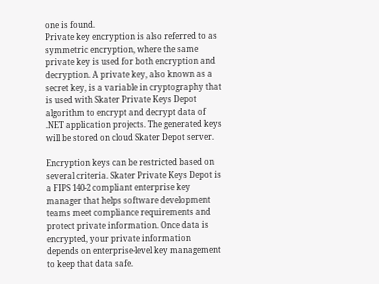one is found.
Private key encryption is also referred to as symmetric encryption, where the same private key is used for both encryption and decryption. A private key, also known as a secret key, is a variable in cryptography that is used with Skater Private Keys Depot algorithm to encrypt and decrypt data of .NET application projects. The generated keys will be stored on cloud Skater Depot server.

Encryption keys can be restricted based on several criteria. Skater Private Keys Depot is a FIPS 140-2 compliant enterprise key manager that helps software development teams meet compliance requirements and protect private information. Once data is encrypted, your private information depends on enterprise-level key management to keep that data safe.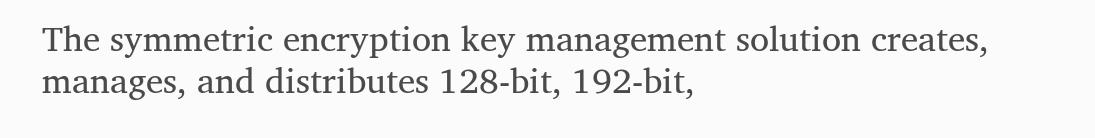The symmetric encryption key management solution creates, manages, and distributes 128-bit, 192-bit,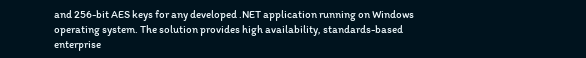and 256-bit AES keys for any developed .NET application running on Windows operating system. The solution provides high availability, standards-based enterprise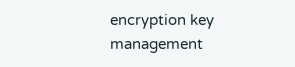encryption key management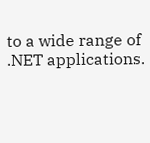to a wide range of .NET applications.